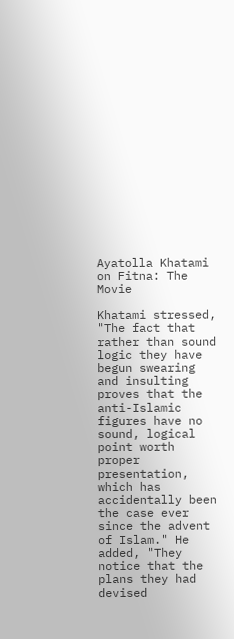Ayatolla Khatami on Fitna: The Movie

Khatami stressed, "The fact that rather than sound logic they have begun swearing and insulting proves that the anti-Islamic figures have no sound, logical point worth proper presentation, which has accidentally been the case ever since the advent of Islam." He added, "They notice that the plans they had devised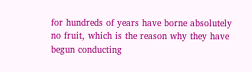for hundreds of years have borne absolutely no fruit, which is the reason why they have begun conducting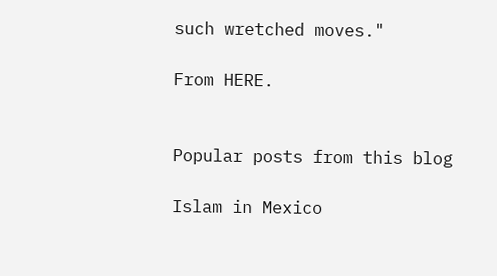such wretched moves."

From HERE.


Popular posts from this blog

Islam in Mexico